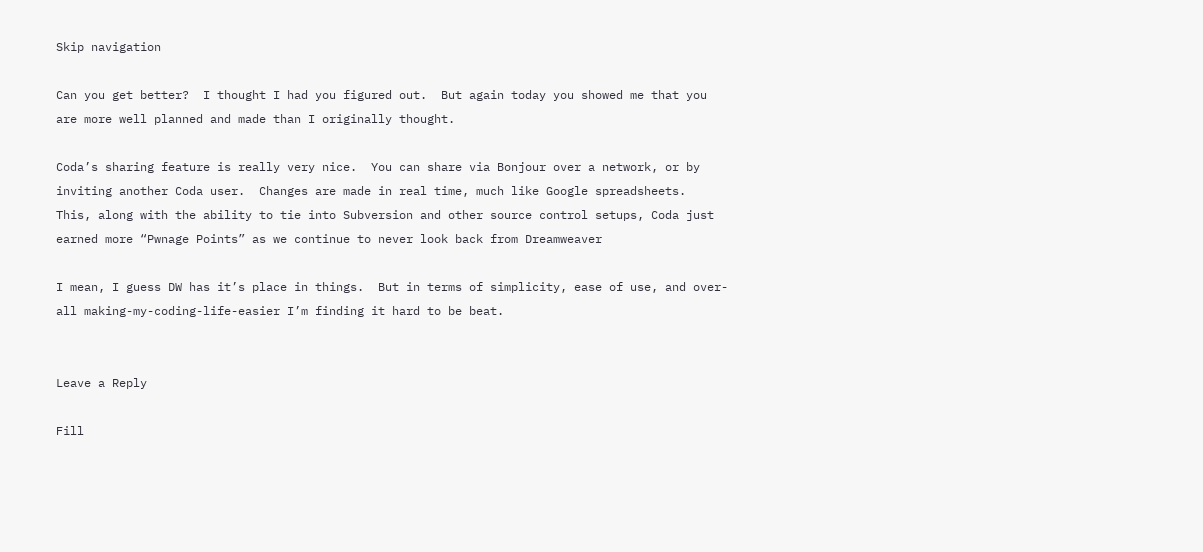Skip navigation

Can you get better?  I thought I had you figured out.  But again today you showed me that you are more well planned and made than I originally thought.

Coda’s sharing feature is really very nice.  You can share via Bonjour over a network, or by inviting another Coda user.  Changes are made in real time, much like Google spreadsheets.  This, along with the ability to tie into Subversion and other source control setups, Coda just earned more “Pwnage Points” as we continue to never look back from Dreamweaver

I mean, I guess DW has it’s place in things.  But in terms of simplicity, ease of use, and over-all making-my-coding-life-easier I’m finding it hard to be beat.


Leave a Reply

Fill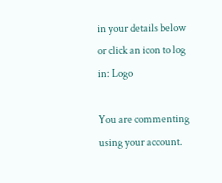in your details below or click an icon to log in: Logo

You are commenting using your account.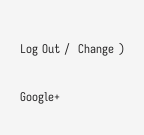Log Out /  Change )

Google+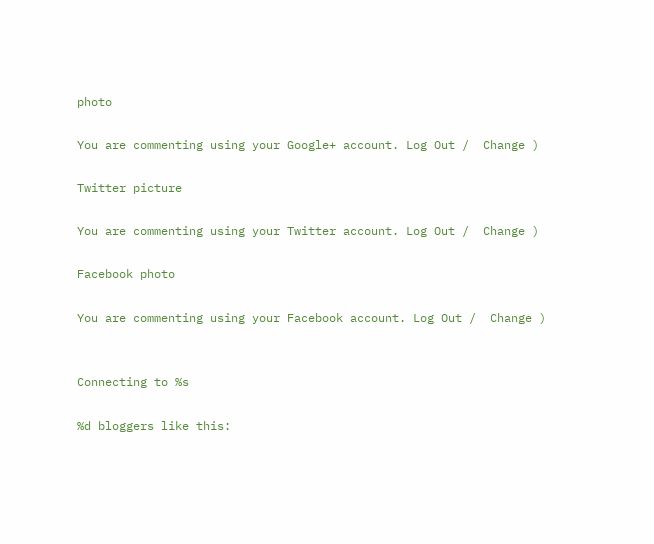photo

You are commenting using your Google+ account. Log Out /  Change )

Twitter picture

You are commenting using your Twitter account. Log Out /  Change )

Facebook photo

You are commenting using your Facebook account. Log Out /  Change )


Connecting to %s

%d bloggers like this: